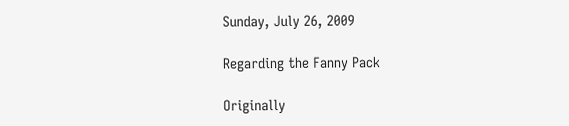Sunday, July 26, 2009

Regarding the Fanny Pack

Originally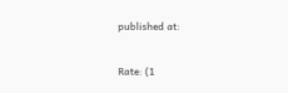published at:


Rate: (1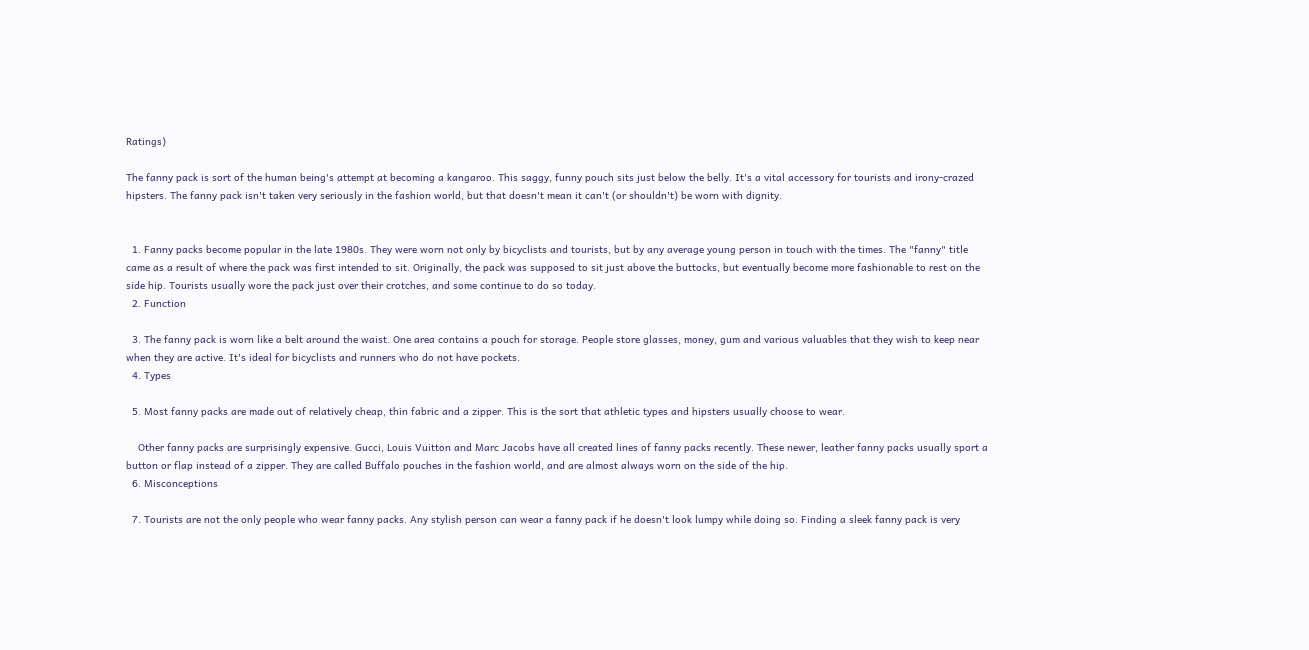Ratings)

The fanny pack is sort of the human being's attempt at becoming a kangaroo. This saggy, funny pouch sits just below the belly. It's a vital accessory for tourists and irony-crazed hipsters. The fanny pack isn't taken very seriously in the fashion world, but that doesn't mean it can't (or shouldn't) be worn with dignity.


  1. Fanny packs become popular in the late 1980s. They were worn not only by bicyclists and tourists, but by any average young person in touch with the times. The "fanny" title came as a result of where the pack was first intended to sit. Originally, the pack was supposed to sit just above the buttocks, but eventually become more fashionable to rest on the side hip. Tourists usually wore the pack just over their crotches, and some continue to do so today.
  2. Function

  3. The fanny pack is worn like a belt around the waist. One area contains a pouch for storage. People store glasses, money, gum and various valuables that they wish to keep near when they are active. It's ideal for bicyclists and runners who do not have pockets.
  4. Types

  5. Most fanny packs are made out of relatively cheap, thin fabric and a zipper. This is the sort that athletic types and hipsters usually choose to wear.

    Other fanny packs are surprisingly expensive. Gucci, Louis Vuitton and Marc Jacobs have all created lines of fanny packs recently. These newer, leather fanny packs usually sport a button or flap instead of a zipper. They are called Buffalo pouches in the fashion world, and are almost always worn on the side of the hip.
  6. Misconceptions

  7. Tourists are not the only people who wear fanny packs. Any stylish person can wear a fanny pack if he doesn't look lumpy while doing so. Finding a sleek fanny pack is very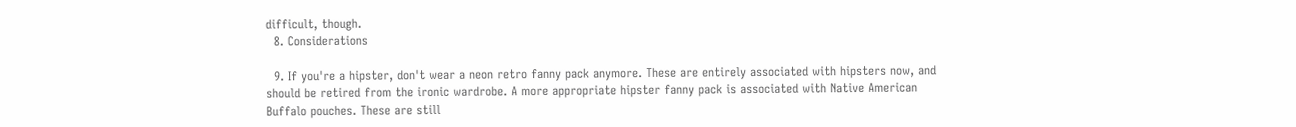difficult, though.
  8. Considerations

  9. If you're a hipster, don't wear a neon retro fanny pack anymore. These are entirely associated with hipsters now, and should be retired from the ironic wardrobe. A more appropriate hipster fanny pack is associated with Native American Buffalo pouches. These are still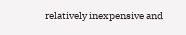relatively inexpensive and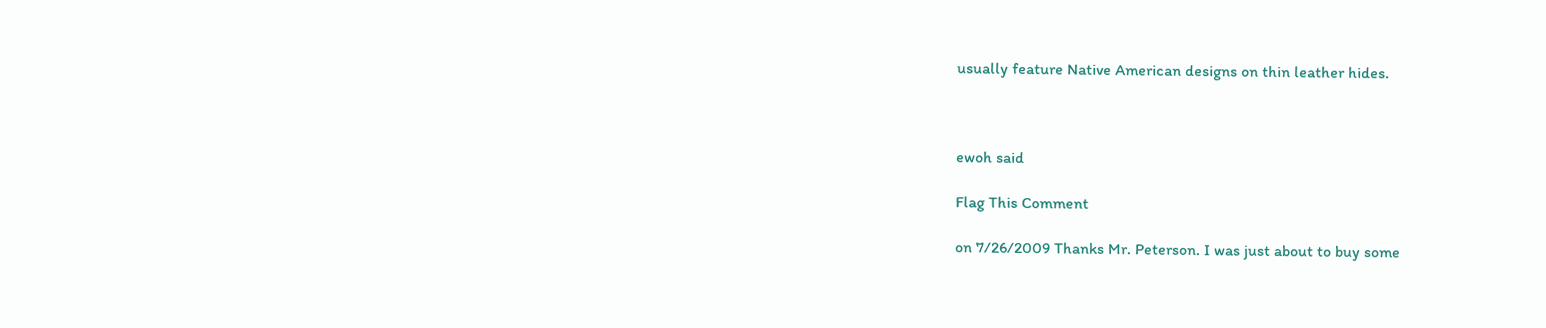usually feature Native American designs on thin leather hides.



ewoh said

Flag This Comment

on 7/26/2009 Thanks Mr. Peterson. I was just about to buy some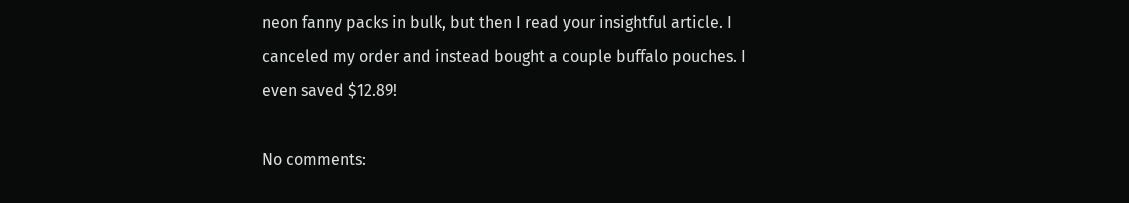neon fanny packs in bulk, but then I read your insightful article. I canceled my order and instead bought a couple buffalo pouches. I even saved $12.89!

No comments: